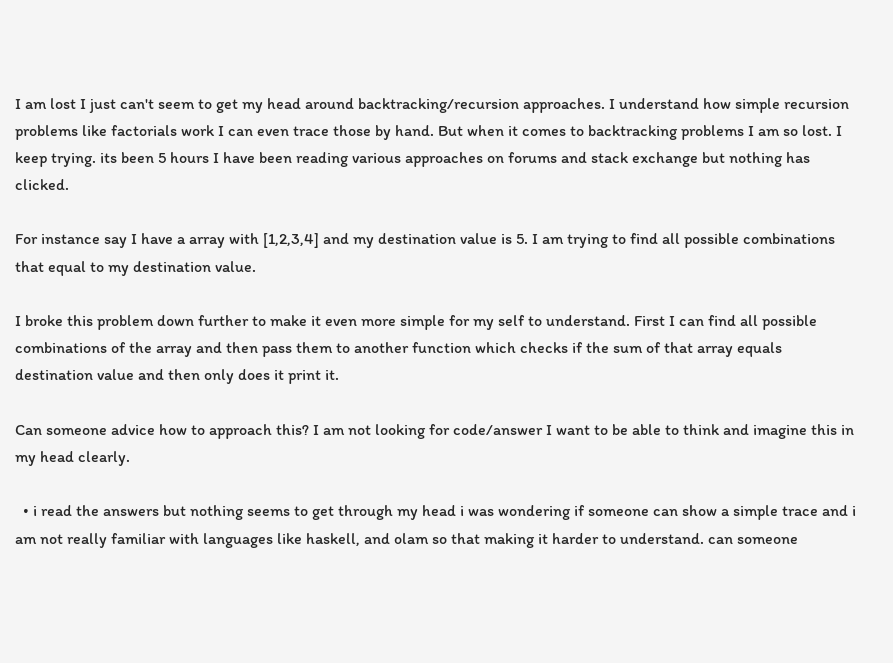I am lost I just can't seem to get my head around backtracking/recursion approaches. I understand how simple recursion problems like factorials work I can even trace those by hand. But when it comes to backtracking problems I am so lost. I keep trying. its been 5 hours I have been reading various approaches on forums and stack exchange but nothing has clicked.

For instance say I have a array with [1,2,3,4] and my destination value is 5. I am trying to find all possible combinations that equal to my destination value.

I broke this problem down further to make it even more simple for my self to understand. First I can find all possible combinations of the array and then pass them to another function which checks if the sum of that array equals destination value and then only does it print it.

Can someone advice how to approach this? I am not looking for code/answer I want to be able to think and imagine this in my head clearly.

  • i read the answers but nothing seems to get through my head i was wondering if someone can show a simple trace and i am not really familiar with languages like haskell, and olam so that making it harder to understand. can someone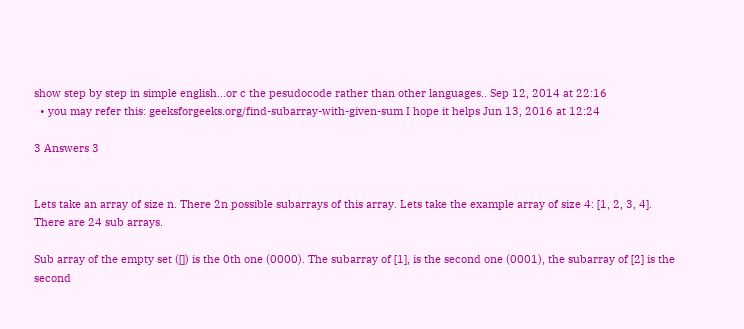show step by step in simple english...or c the pesudocode rather than other languages.. Sep 12, 2014 at 22:16
  • you may refer this: geeksforgeeks.org/find-subarray-with-given-sum I hope it helps Jun 13, 2016 at 12:24

3 Answers 3


Lets take an array of size n. There 2n possible subarrays of this array. Lets take the example array of size 4: [1, 2, 3, 4]. There are 24 sub arrays.

Sub array of the empty set ([]) is the 0th one (0000). The subarray of [1], is the second one (0001), the subarray of [2] is the second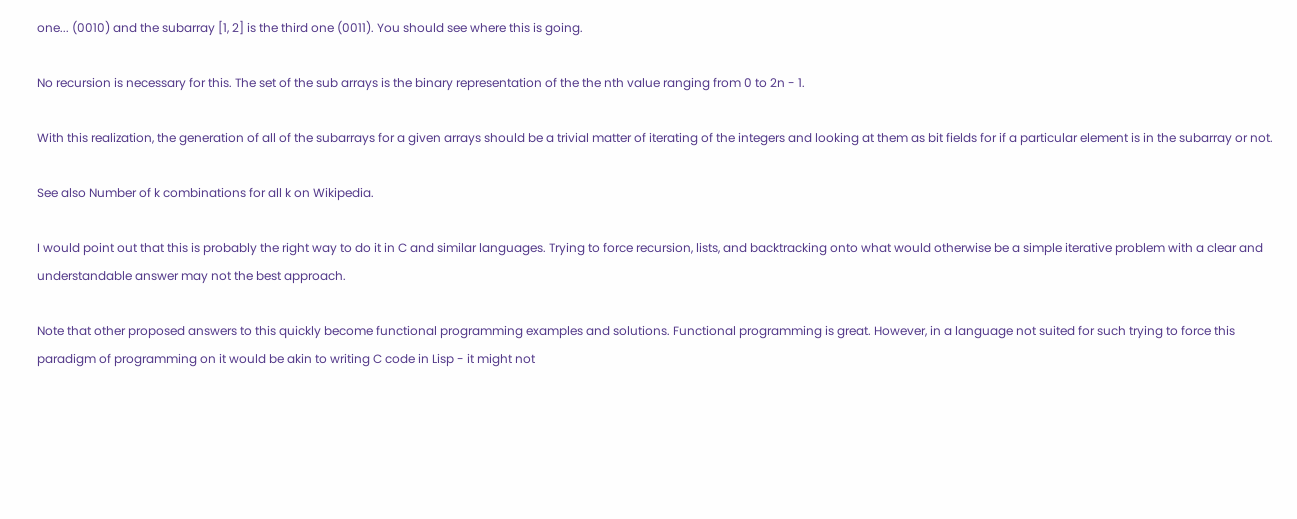one... (0010) and the subarray [1, 2] is the third one (0011). You should see where this is going.

No recursion is necessary for this. The set of the sub arrays is the binary representation of the the nth value ranging from 0 to 2n - 1.

With this realization, the generation of all of the subarrays for a given arrays should be a trivial matter of iterating of the integers and looking at them as bit fields for if a particular element is in the subarray or not.

See also Number of k combinations for all k on Wikipedia.

I would point out that this is probably the right way to do it in C and similar languages. Trying to force recursion, lists, and backtracking onto what would otherwise be a simple iterative problem with a clear and understandable answer may not the best approach.

Note that other proposed answers to this quickly become functional programming examples and solutions. Functional programming is great. However, in a language not suited for such trying to force this paradigm of programming on it would be akin to writing C code in Lisp - it might not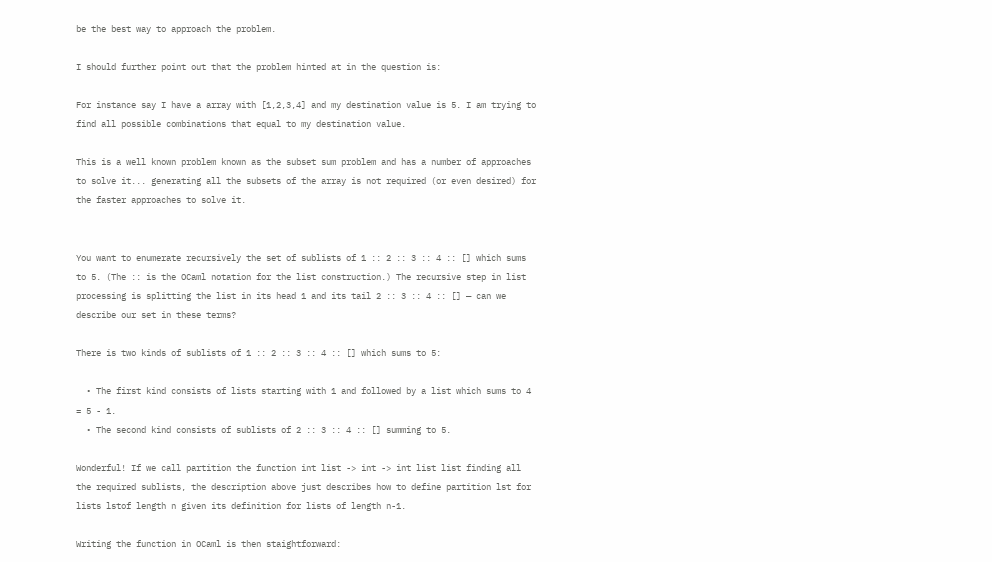be the best way to approach the problem.

I should further point out that the problem hinted at in the question is:

For instance say I have a array with [1,2,3,4] and my destination value is 5. I am trying to find all possible combinations that equal to my destination value.

This is a well known problem known as the subset sum problem and has a number of approaches to solve it... generating all the subsets of the array is not required (or even desired) for the faster approaches to solve it.


You want to enumerate recursively the set of sublists of 1 :: 2 :: 3 :: 4 :: [] which sums to 5. (The :: is the OCaml notation for the list construction.) The recursive step in list processing is splitting the list in its head 1 and its tail 2 :: 3 :: 4 :: [] — can we describe our set in these terms?

There is two kinds of sublists of 1 :: 2 :: 3 :: 4 :: [] which sums to 5:

  • The first kind consists of lists starting with 1 and followed by a list which sums to 4 = 5 - 1.
  • The second kind consists of sublists of 2 :: 3 :: 4 :: [] summing to 5.

Wonderful! If we call partition the function int list -> int -> int list list finding all the required sublists, the description above just describes how to define partition lst for lists lstof length n given its definition for lists of length n-1.

Writing the function in OCaml is then staightforward: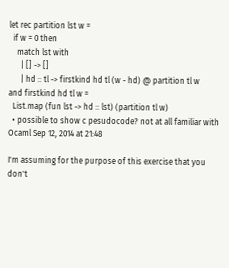let rec partition lst w =
  if w = 0 then
    match lst with
      | [] -> []
      | hd :: tl -> firstkind hd tl (w - hd) @ partition tl w
and firstkind hd tl w =
  List.map (fun lst -> hd :: lst) (partition tl w)
  • possible to show c pesudocode? not at all familiar with Ocaml Sep 12, 2014 at 21:48

I'm assuming for the purpose of this exercise that you don't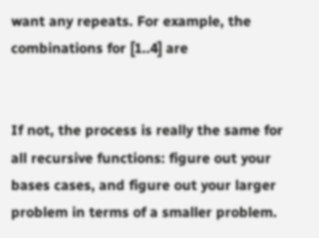want any repeats. For example, the combinations for [1..4] are


If not, the process is really the same for all recursive functions: figure out your bases cases, and figure out your larger problem in terms of a smaller problem.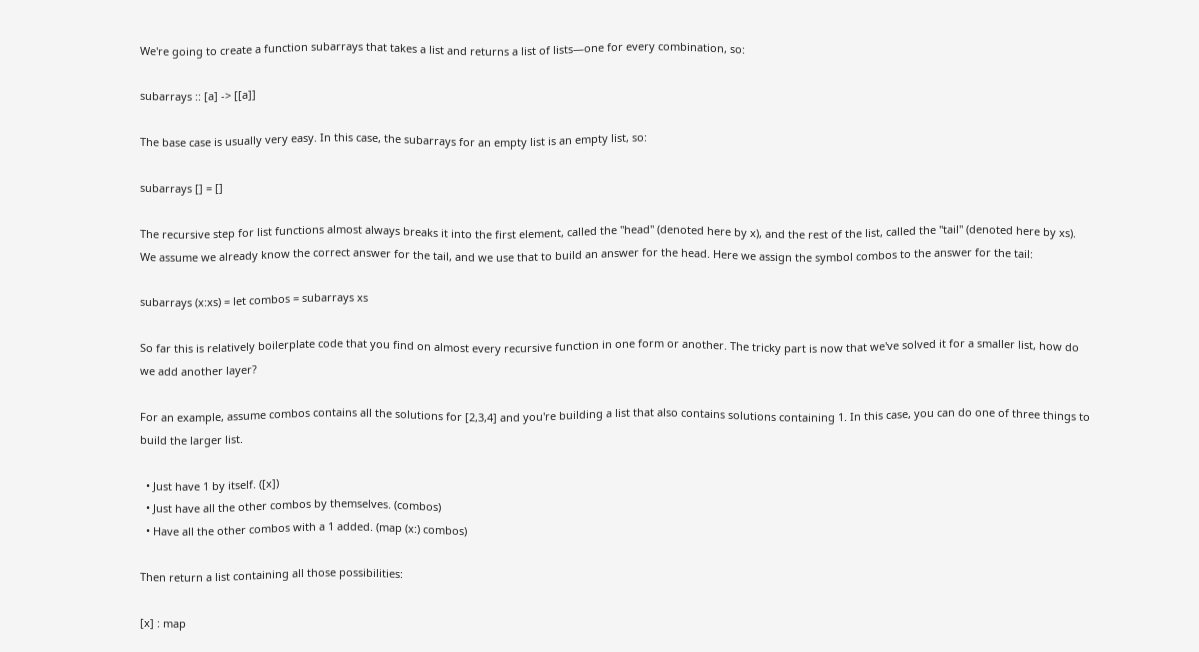We're going to create a function subarrays that takes a list and returns a list of lists—one for every combination, so:

subarrays :: [a] -> [[a]]

The base case is usually very easy. In this case, the subarrays for an empty list is an empty list, so:

subarrays [] = []

The recursive step for list functions almost always breaks it into the first element, called the "head" (denoted here by x), and the rest of the list, called the "tail" (denoted here by xs). We assume we already know the correct answer for the tail, and we use that to build an answer for the head. Here we assign the symbol combos to the answer for the tail:

subarrays (x:xs) = let combos = subarrays xs

So far this is relatively boilerplate code that you find on almost every recursive function in one form or another. The tricky part is now that we've solved it for a smaller list, how do we add another layer?

For an example, assume combos contains all the solutions for [2,3,4] and you're building a list that also contains solutions containing 1. In this case, you can do one of three things to build the larger list.

  • Just have 1 by itself. ([x])
  • Just have all the other combos by themselves. (combos)
  • Have all the other combos with a 1 added. (map (x:) combos)

Then return a list containing all those possibilities:

[x] : map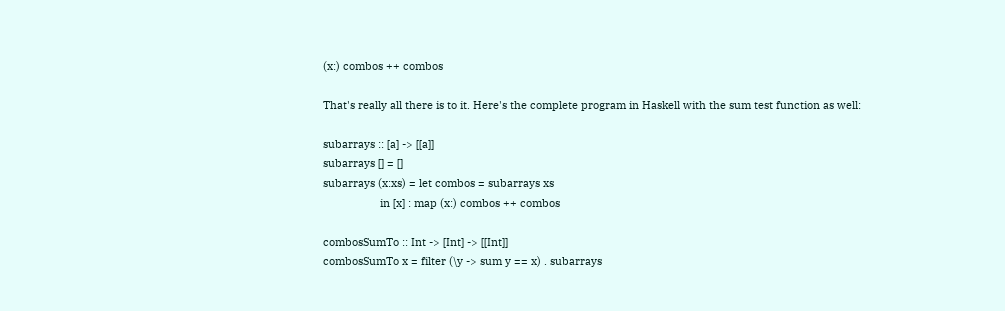(x:) combos ++ combos

That's really all there is to it. Here's the complete program in Haskell with the sum test function as well:

subarrays :: [a] -> [[a]]
subarrays [] = []
subarrays (x:xs) = let combos = subarrays xs
                   in [x] : map (x:) combos ++ combos

combosSumTo :: Int -> [Int] -> [[Int]]
combosSumTo x = filter (\y -> sum y == x) . subarrays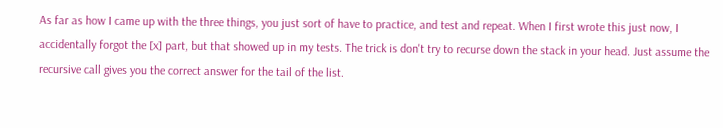As far as how I came up with the three things, you just sort of have to practice, and test and repeat. When I first wrote this just now, I accidentally forgot the [x] part, but that showed up in my tests. The trick is don't try to recurse down the stack in your head. Just assume the recursive call gives you the correct answer for the tail of the list.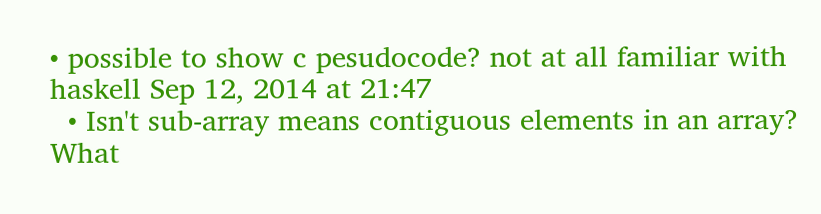• possible to show c pesudocode? not at all familiar with haskell Sep 12, 2014 at 21:47
  • Isn't sub-array means contiguous elements in an array? What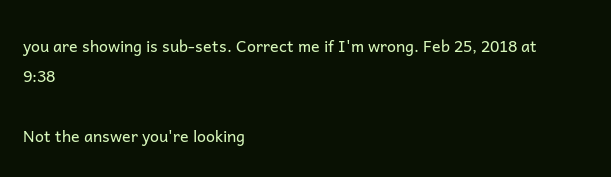you are showing is sub-sets. Correct me if I'm wrong. Feb 25, 2018 at 9:38

Not the answer you're looking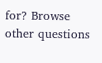for? Browse other questions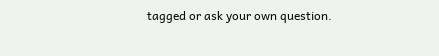tagged or ask your own question.